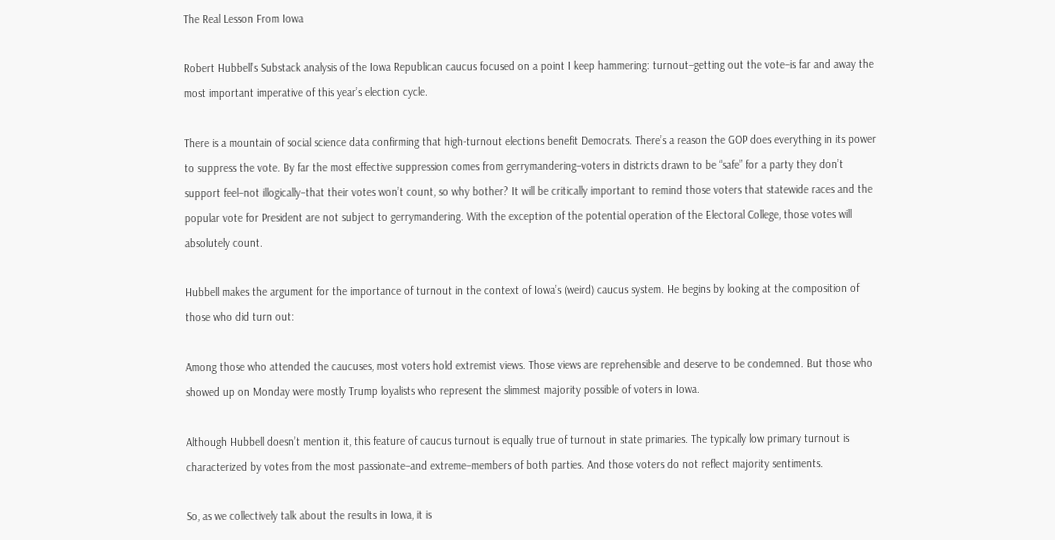The Real Lesson From Iowa

Robert Hubbell’s Substack analysis of the Iowa Republican caucus focused on a point I keep hammering: turnout–getting out the vote–is far and away the most important imperative of this year’s election cycle.

There is a mountain of social science data confirming that high-turnout elections benefit Democrats. There’s a reason the GOP does everything in its power to suppress the vote. By far the most effective suppression comes from gerrymandering–voters in districts drawn to be “safe” for a party they don’t support feel–not illogically–that their votes won’t count, so why bother? It will be critically important to remind those voters that statewide races and the popular vote for President are not subject to gerrymandering. With the exception of the potential operation of the Electoral College, those votes will absolutely count.

Hubbell makes the argument for the importance of turnout in the context of Iowa’s (weird) caucus system. He begins by looking at the composition of those who did turn out:

Among those who attended the caucuses, most voters hold extremist views. Those views are reprehensible and deserve to be condemned. But those who showed up on Monday were mostly Trump loyalists who represent the slimmest majority possible of voters in Iowa.

Although Hubbell doesn’t mention it, this feature of caucus turnout is equally true of turnout in state primaries. The typically low primary turnout is characterized by votes from the most passionate–and extreme–members of both parties. And those voters do not reflect majority sentiments.

So, as we collectively talk about the results in Iowa, it is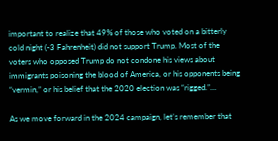important to realize that 49% of those who voted on a bitterly cold night (-3 Fahrenheit) did not support Trump. Most of the voters who opposed Trump do not condone his views about immigrants poisoning the blood of America, or his opponents being “vermin,” or his belief that the 2020 election was “rigged.”…

As we move forward in the 2024 campaign, let’s remember that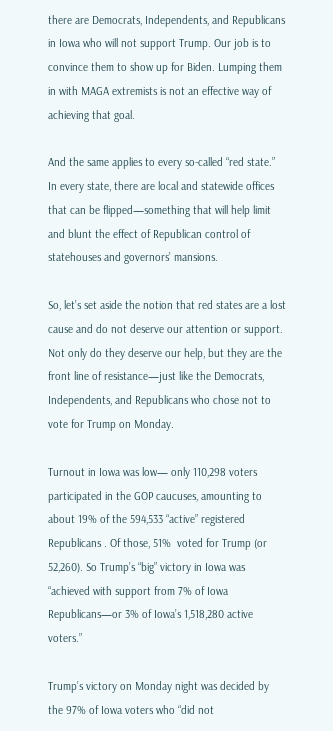there are Democrats, Independents, and Republicans in Iowa who will not support Trump. Our job is to convince them to show up for Biden. Lumping them in with MAGA extremists is not an effective way of achieving that goal.

And the same applies to every so-called “red state.” In every state, there are local and statewide offices that can be flipped—something that will help limit and blunt the effect of Republican control of statehouses and governors’ mansions.

So, let’s set aside the notion that red states are a lost cause and do not deserve our attention or support. Not only do they deserve our help, but they are the front line of resistance—just like the Democrats, Independents, and Republicans who chose not to vote for Trump on Monday.

Turnout in Iowa was low— only 110,298 voters participated in the GOP caucuses, amounting to about 19% of the 594,533 “active” registered Republicans . Of those, 51%  voted for Trump (or 52,260). So Trump’s “big” victory in Iowa was “achieved with support from 7% of Iowa Republicans—or 3% of Iowa’s 1,518,280 active voters.”

Trump’s victory on Monday night was decided by the 97% of Iowa voters who “did not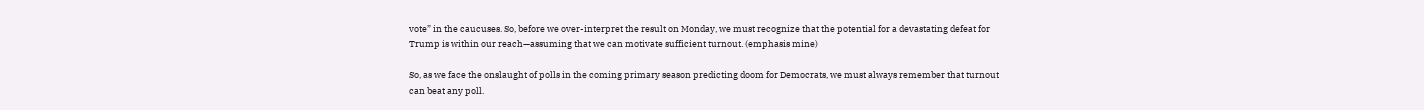vote” in the caucuses. So, before we over-interpret the result on Monday, we must recognize that the potential for a devastating defeat for Trump is within our reach—assuming that we can motivate sufficient turnout. (emphasis mine)

So, as we face the onslaught of polls in the coming primary season predicting doom for Democrats, we must always remember that turnout can beat any poll.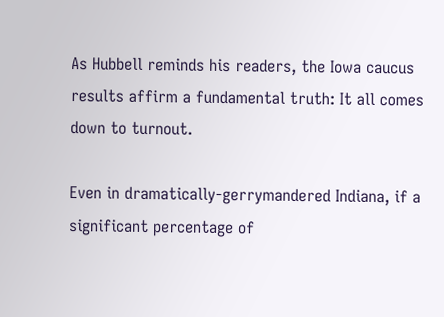As Hubbell reminds his readers, the Iowa caucus results affirm a fundamental truth: It all comes down to turnout.

Even in dramatically-gerrymandered Indiana, if a significant percentage of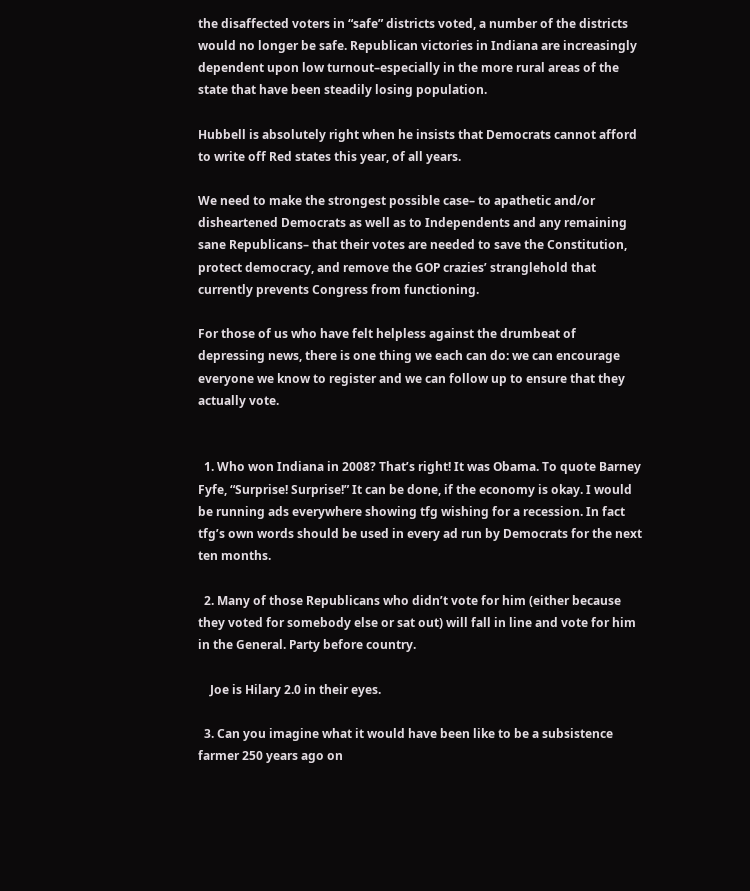the disaffected voters in “safe” districts voted, a number of the districts would no longer be safe. Republican victories in Indiana are increasingly dependent upon low turnout–especially in the more rural areas of the state that have been steadily losing population.

Hubbell is absolutely right when he insists that Democrats cannot afford to write off Red states this year, of all years.

We need to make the strongest possible case– to apathetic and/or disheartened Democrats as well as to Independents and any remaining sane Republicans– that their votes are needed to save the Constitution, protect democracy, and remove the GOP crazies’ stranglehold that currently prevents Congress from functioning.

For those of us who have felt helpless against the drumbeat of depressing news, there is one thing we each can do: we can encourage everyone we know to register and we can follow up to ensure that they actually vote.


  1. Who won Indiana in 2008? That’s right! It was Obama. To quote Barney Fyfe, “Surprise! Surprise!” It can be done, if the economy is okay. I would be running ads everywhere showing tfg wishing for a recession. In fact tfg’s own words should be used in every ad run by Democrats for the next ten months.

  2. Many of those Republicans who didn’t vote for him (either because they voted for somebody else or sat out) will fall in line and vote for him in the General. Party before country.

    Joe is Hilary 2.0 in their eyes.

  3. Can you imagine what it would have been like to be a subsistence farmer 250 years ago on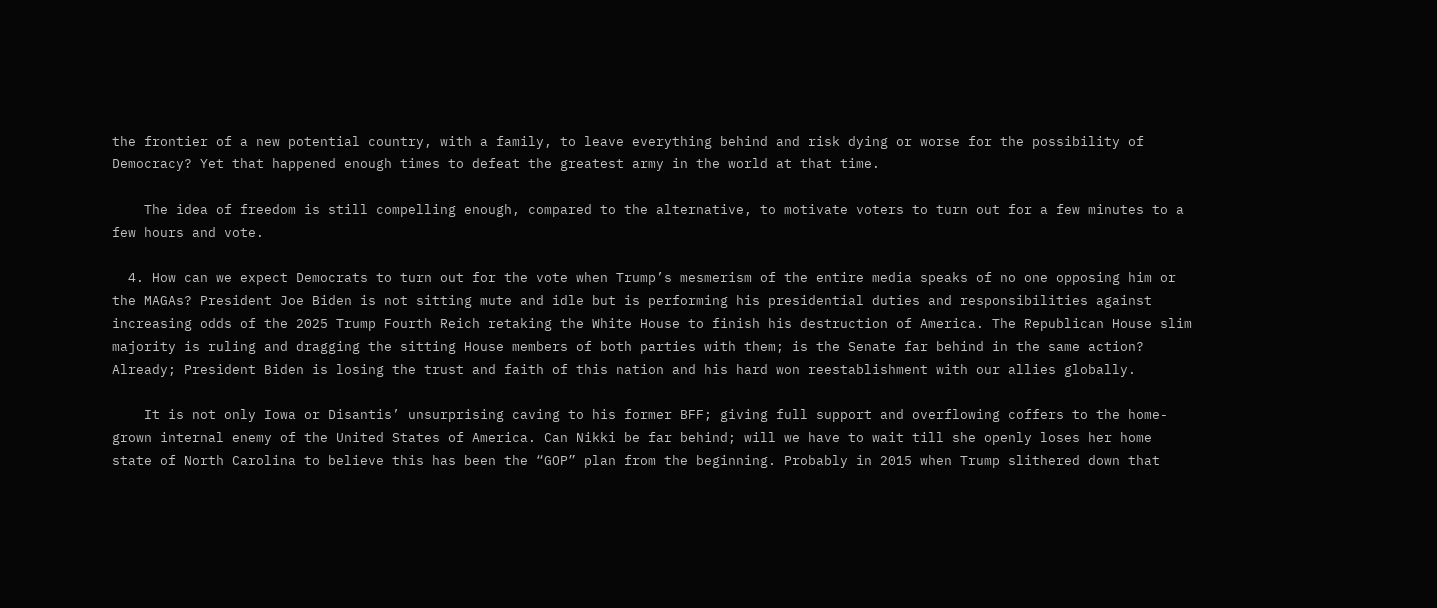the frontier of a new potential country, with a family, to leave everything behind and risk dying or worse for the possibility of Democracy? Yet that happened enough times to defeat the greatest army in the world at that time.

    The idea of freedom is still compelling enough, compared to the alternative, to motivate voters to turn out for a few minutes to a few hours and vote.

  4. How can we expect Democrats to turn out for the vote when Trump’s mesmerism of the entire media speaks of no one opposing him or the MAGAs? President Joe Biden is not sitting mute and idle but is performing his presidential duties and responsibilities against increasing odds of the 2025 Trump Fourth Reich retaking the White House to finish his destruction of America. The Republican House slim majority is ruling and dragging the sitting House members of both parties with them; is the Senate far behind in the same action? Already; President Biden is losing the trust and faith of this nation and his hard won reestablishment with our allies globally.

    It is not only Iowa or Disantis’ unsurprising caving to his former BFF; giving full support and overflowing coffers to the home-grown internal enemy of the United States of America. Can Nikki be far behind; will we have to wait till she openly loses her home state of North Carolina to believe this has been the “GOP” plan from the beginning. Probably in 2015 when Trump slithered down that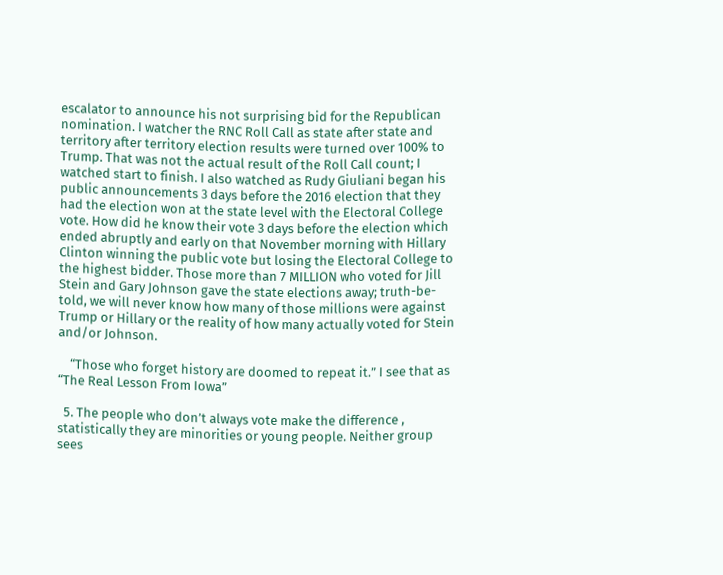escalator to announce his not surprising bid for the Republican nomination. I watcher the RNC Roll Call as state after state and territory after territory election results were turned over 100% to Trump. That was not the actual result of the Roll Call count; I watched start to finish. I also watched as Rudy Giuliani began his public announcements 3 days before the 2016 election that they had the election won at the state level with the Electoral College vote. How did he know their vote 3 days before the election which ended abruptly and early on that November morning with Hillary Clinton winning the public vote but losing the Electoral College to the highest bidder. Those more than 7 MILLION who voted for Jill Stein and Gary Johnson gave the state elections away; truth-be-told, we will never know how many of those millions were against Trump or Hillary or the reality of how many actually voted for Stein and/or Johnson.

    “Those who forget history are doomed to repeat it.” I see that as “The Real Lesson From Iowa”

  5. The people who don’t always vote make the difference , statistically they are minorities or young people. Neither group sees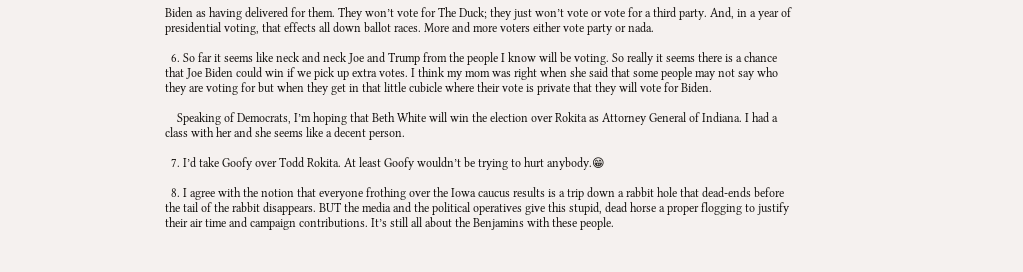Biden as having delivered for them. They won’t vote for The Duck; they just won’t vote or vote for a third party. And, in a year of presidential voting, that effects all down ballot races. More and more voters either vote party or nada.

  6. So far it seems like neck and neck Joe and Trump from the people I know will be voting. So really it seems there is a chance that Joe Biden could win if we pick up extra votes. I think my mom was right when she said that some people may not say who they are voting for but when they get in that little cubicle where their vote is private that they will vote for Biden.

    Speaking of Democrats, I’m hoping that Beth White will win the election over Rokita as Attorney General of Indiana. I had a class with her and she seems like a decent person.

  7. I’d take Goofy over Todd Rokita. At least Goofy wouldn’t be trying to hurt anybody.😁

  8. I agree with the notion that everyone frothing over the Iowa caucus results is a trip down a rabbit hole that dead-ends before the tail of the rabbit disappears. BUT the media and the political operatives give this stupid, dead horse a proper flogging to justify their air time and campaign contributions. It’s still all about the Benjamins with these people.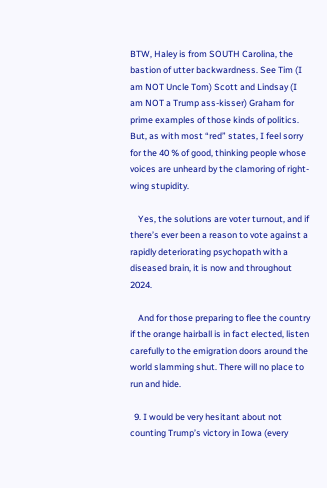BTW, Haley is from SOUTH Carolina, the bastion of utter backwardness. See Tim (I am NOT Uncle Tom) Scott and Lindsay (I am NOT a Trump ass-kisser) Graham for prime examples of those kinds of politics. But, as with most “red” states, I feel sorry for the 40 % of good, thinking people whose voices are unheard by the clamoring of right-wing stupidity.

    Yes, the solutions are voter turnout, and if there’s ever been a reason to vote against a rapidly deteriorating psychopath with a diseased brain, it is now and throughout 2024.

    And for those preparing to flee the country if the orange hairball is in fact elected, listen carefully to the emigration doors around the world slamming shut. There will no place to run and hide.

  9. I would be very hesitant about not counting Trump’s victory in Iowa (every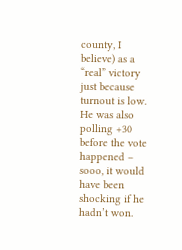county, I believe) as a “real” victory just because turnout is low. He was also polling +30 before the vote happened – sooo, it would have been shocking if he hadn’t won.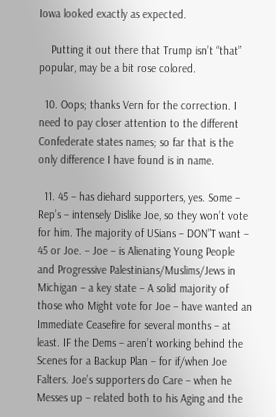Iowa looked exactly as expected.

    Putting it out there that Trump isn’t “that” popular, may be a bit rose colored.

  10. Oops; thanks Vern for the correction. I need to pay closer attention to the different Confederate states names; so far that is the only difference I have found is in name.

  11. 45 – has diehard supporters, yes. Some – Rep’s – intensely Dislike Joe, so they won’t vote for him. The majority of USians – DON”T want – 45 or Joe. – Joe – is Alienating Young People and Progressive Palestinians/Muslims/Jews in Michigan – a key state – A solid majority of those who Might vote for Joe – have wanted an Immediate Ceasefire for several months – at least. IF the Dems – aren’t working behind the Scenes for a Backup Plan – for if/when Joe Falters. Joe’s supporters do Care – when he Messes up – related both to his Aging and the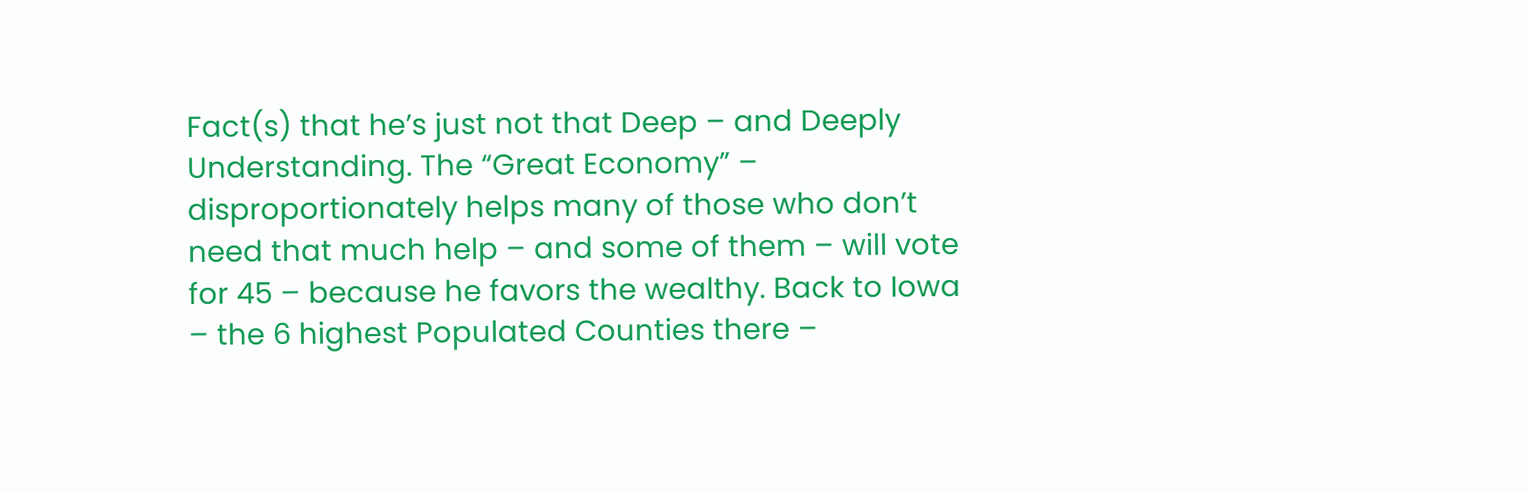Fact(s) that he’s just not that Deep – and Deeply Understanding. The “Great Economy” – disproportionately helps many of those who don’t need that much help – and some of them – will vote for 45 – because he favors the wealthy. Back to Iowa – the 6 highest Populated Counties there –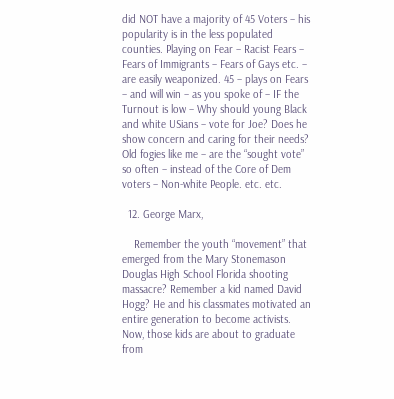did NOT have a majority of 45 Voters – his popularity is in the less populated counties. Playing on Fear – Racist Fears – Fears of Immigrants – Fears of Gays etc. – are easily weaponized. 45 – plays on Fears – and will win – as you spoke of – IF the Turnout is low – Why should young Black and white USians – vote for Joe? Does he show concern and caring for their needs? Old fogies like me – are the “sought vote” so often – instead of the Core of Dem voters – Non-white People. etc. etc.

  12. George Marx,

    Remember the youth “movement” that emerged from the Mary Stonemason Douglas High School Florida shooting massacre? Remember a kid named David Hogg? He and his classmates motivated an entire generation to become activists. Now, those kids are about to graduate from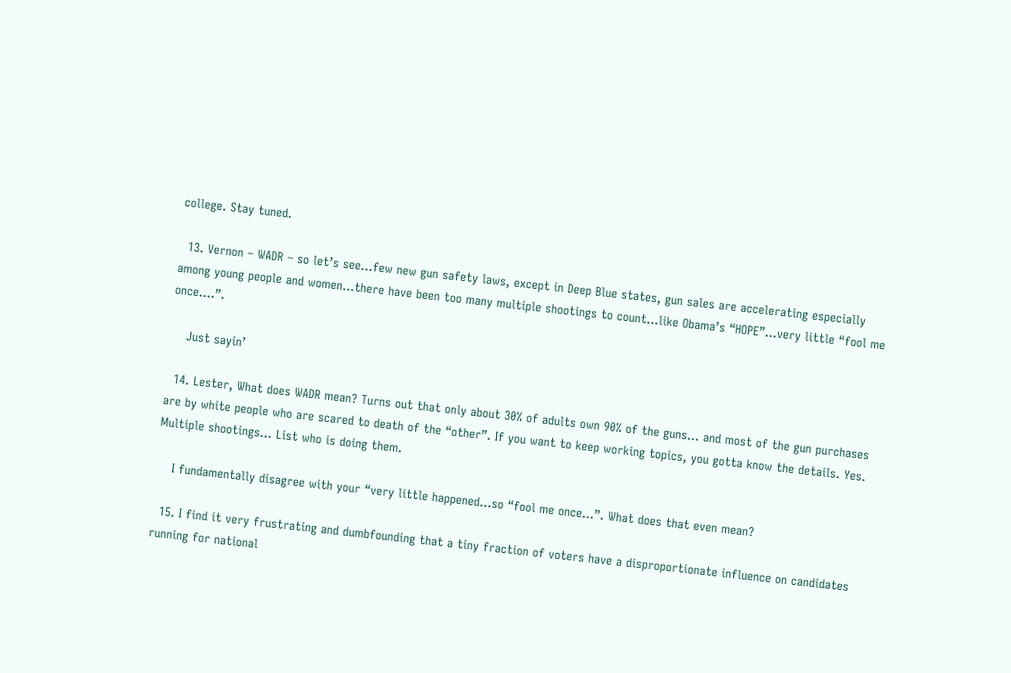college. Stay tuned.

  13. Vernon – WADR – so let’s see…few new gun safety laws, except in Deep Blue states, gun sales are accelerating especially among young people and women…there have been too many multiple shootings to count…like Obama’s “HOPE”…very little “fool me once….”.

    Just sayin’

  14. Lester, What does WADR mean? Turns out that only about 30% of adults own 90% of the guns… and most of the gun purchases are by white people who are scared to death of the “other”. If you want to keep working topics, you gotta know the details. Yes. Multiple shootings… List who is doing them.

    I fundamentally disagree with your “very little happened…so “fool me once…”. What does that even mean?

  15. I find it very frustrating and dumbfounding that a tiny fraction of voters have a disproportionate influence on candidates running for national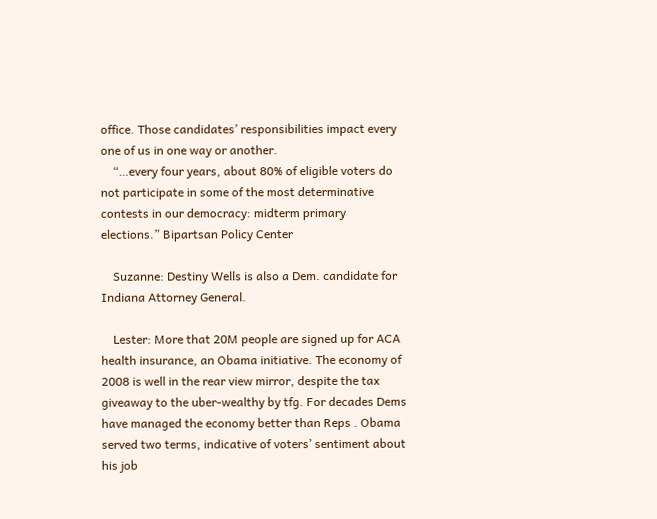office. Those candidates’ responsibilities impact every one of us in one way or another.
    “…every four years, about 80% of eligible voters do not participate in some of the most determinative contests in our democracy: midterm primary elections.” Bipartsan Policy Center

    Suzanne: Destiny Wells is also a Dem. candidate for Indiana Attorney General.

    Lester: More that 20M people are signed up for ACA health insurance, an Obama initiative. The economy of 2008 is well in the rear view mirror, despite the tax giveaway to the uber-wealthy by tfg. For decades Dems have managed the economy better than Reps . Obama served two terms, indicative of voters’ sentiment about his job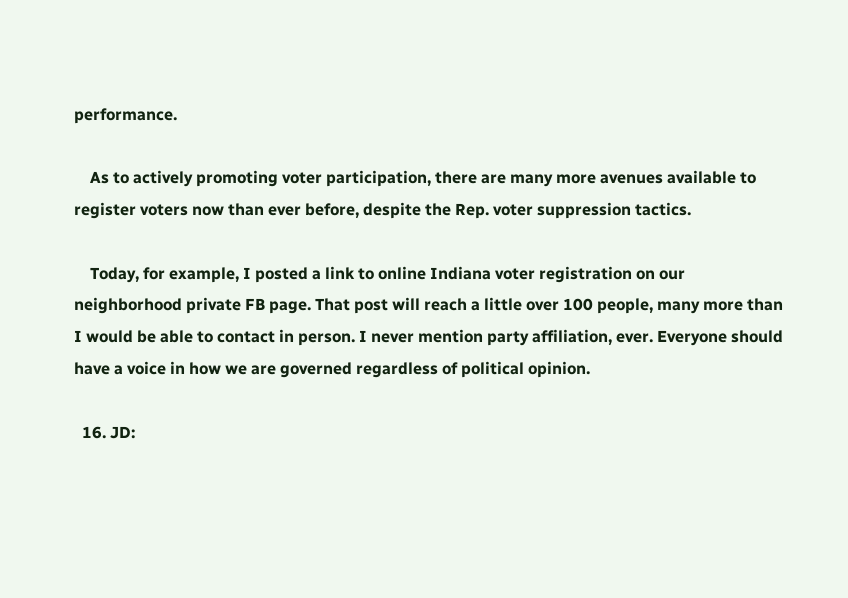performance.

    As to actively promoting voter participation, there are many more avenues available to register voters now than ever before, despite the Rep. voter suppression tactics.

    Today, for example, I posted a link to online Indiana voter registration on our neighborhood private FB page. That post will reach a little over 100 people, many more than I would be able to contact in person. I never mention party affiliation, ever. Everyone should have a voice in how we are governed regardless of political opinion.

  16. JD: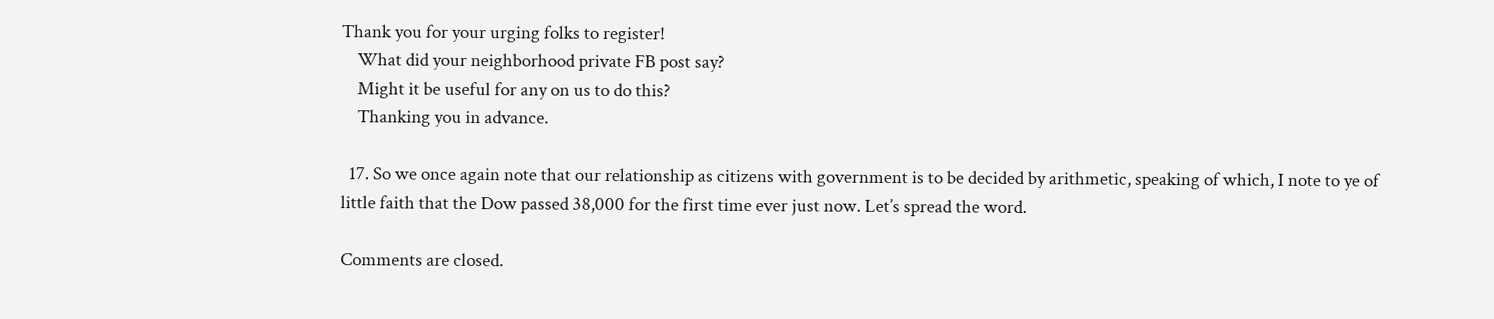Thank you for your urging folks to register!
    What did your neighborhood private FB post say?
    Might it be useful for any on us to do this?
    Thanking you in advance.

  17. So we once again note that our relationship as citizens with government is to be decided by arithmetic, speaking of which, I note to ye of little faith that the Dow passed 38,000 for the first time ever just now. Let’s spread the word.

Comments are closed.